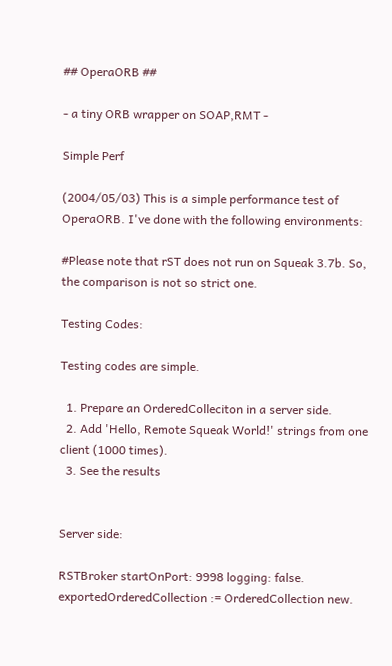## OperaORB ##

- a tiny ORB wrapper on SOAP,RMT -

Simple Perf

(2004/05/03) This is a simple performance test of OperaORB. I've done with the following environments:

#Please note that rST does not run on Squeak 3.7b. So, the comparison is not so strict one.

Testing Codes:

Testing codes are simple.

  1. Prepare an OrderedColleciton in a server side.
  2. Add 'Hello, Remote Squeak World!' strings from one client (1000 times).
  3. See the results


Server side:

RSTBroker startOnPort: 9998 logging: false.
exportedOrderedCollection := OrderedCollection new.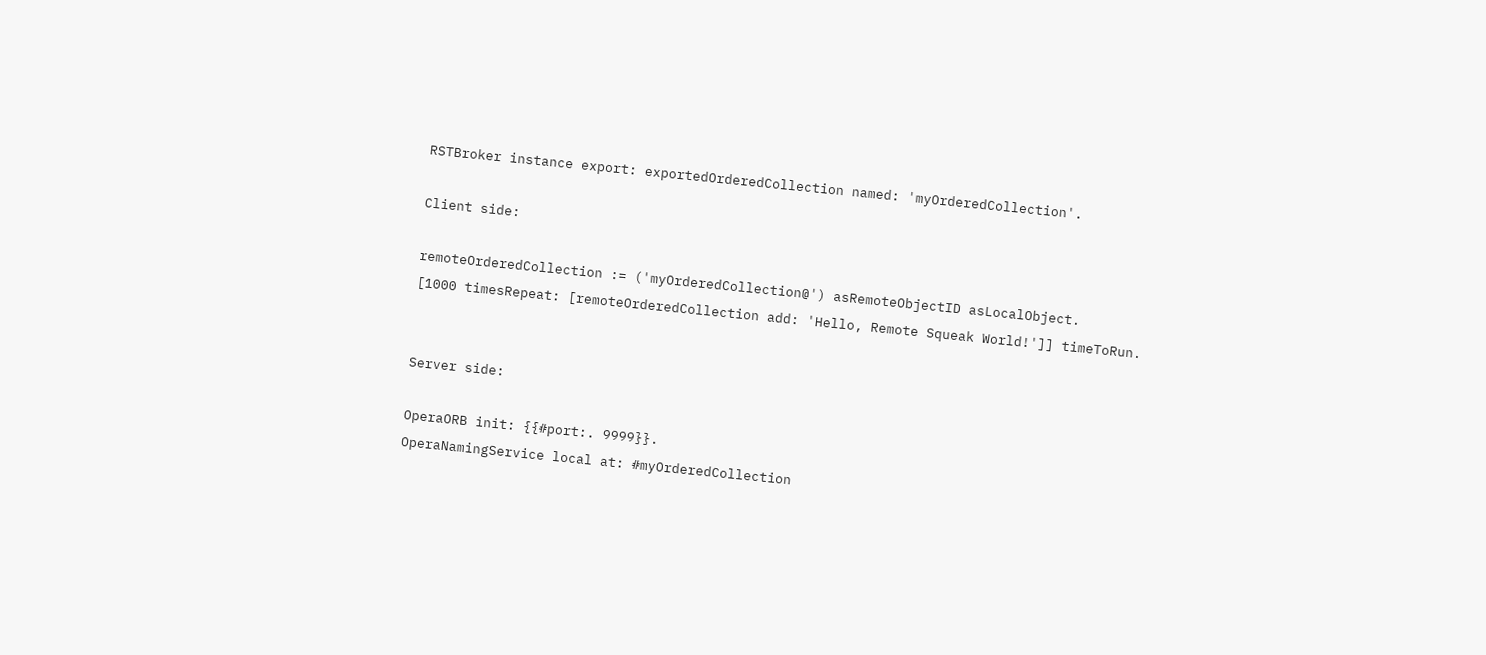RSTBroker instance export: exportedOrderedCollection named: 'myOrderedCollection'.

Client side:

remoteOrderedCollection := ('myOrderedCollection@') asRemoteObjectID asLocalObject.
[1000 timesRepeat: [remoteOrderedCollection add: 'Hello, Remote Squeak World!']] timeToRun.


Server side:

OperaORB init: {{#port:. 9999}}.
OperaNamingService local at: #myOrderedCollection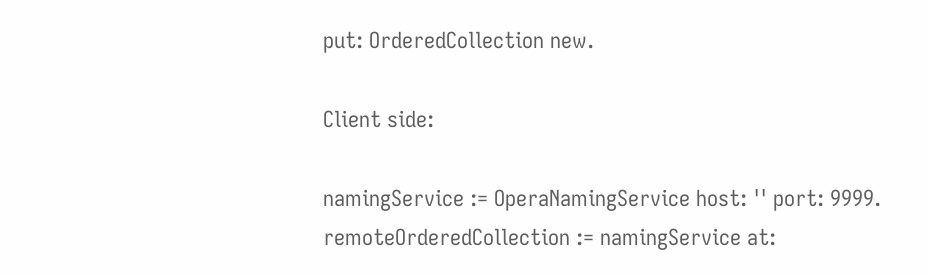put: OrderedCollection new.

Client side:

namingService := OperaNamingService host: '' port: 9999.
remoteOrderedCollection := namingService at: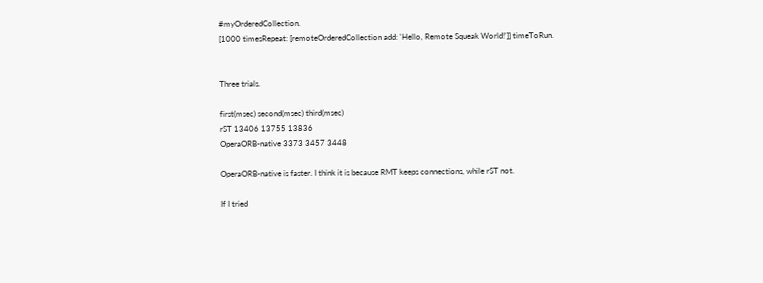#myOrderedCollection.
[1000 timesRepeat: [remoteOrderedCollection add: 'Hello, Remote Squeak World!']] timeToRun.


Three trials.

first(msec) second(msec) third(msec)
rST 13406 13755 13836
OperaORB-native 3373 3457 3448

OperaORB-native is faster. I think it is because RMT keeps connections, while rST not.

If I tried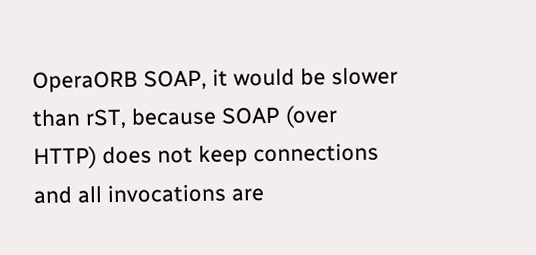OperaORB SOAP, it would be slower than rST, because SOAP (over HTTP) does not keep connections and all invocations are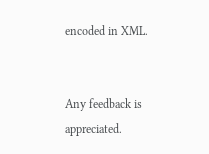encoded in XML.


Any feedback is appreciated.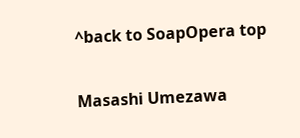^back to SoapOpera top

Masashi Umezawa